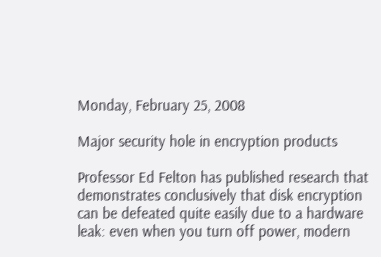Monday, February 25, 2008

Major security hole in encryption products

Professor Ed Felton has published research that demonstrates conclusively that disk encryption can be defeated quite easily due to a hardware leak: even when you turn off power, modern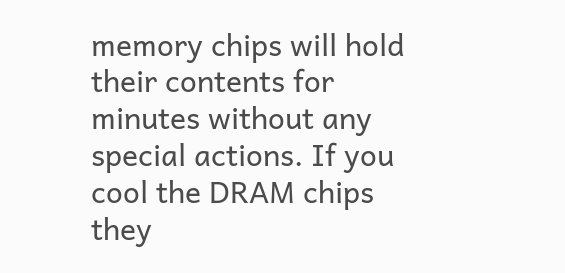memory chips will hold their contents for minutes without any special actions. If you cool the DRAM chips they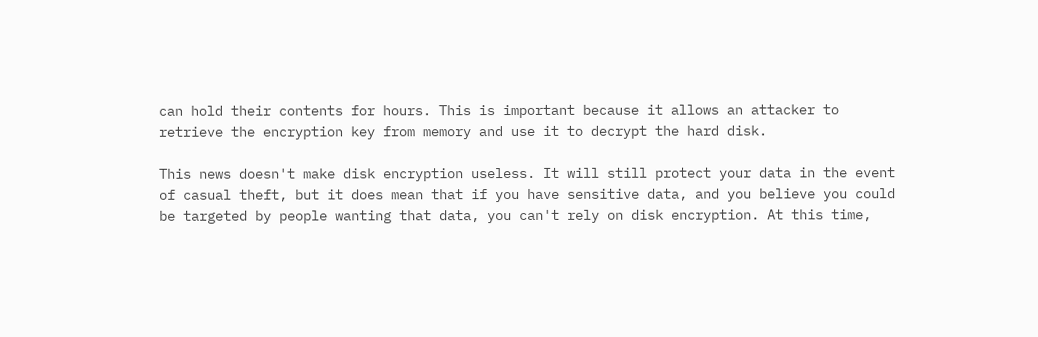can hold their contents for hours. This is important because it allows an attacker to retrieve the encryption key from memory and use it to decrypt the hard disk.

This news doesn't make disk encryption useless. It will still protect your data in the event of casual theft, but it does mean that if you have sensitive data, and you believe you could be targeted by people wanting that data, you can't rely on disk encryption. At this time,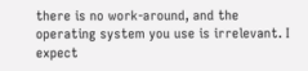there is no work-around, and the operating system you use is irrelevant. I expect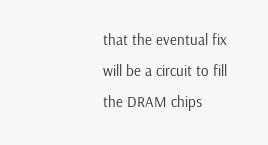that the eventual fix will be a circuit to fill the DRAM chips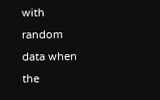with random data when the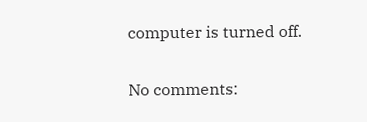computer is turned off.

No comments: